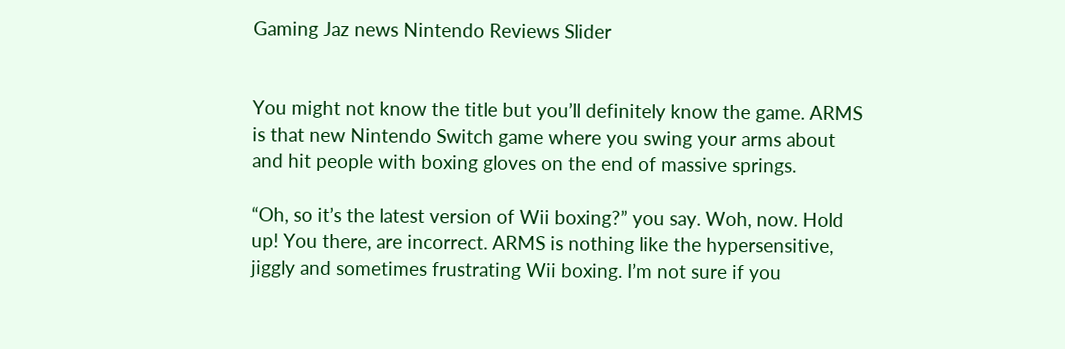Gaming Jaz news Nintendo Reviews Slider


You might not know the title but you’ll definitely know the game. ARMS is that new Nintendo Switch game where you swing your arms about and hit people with boxing gloves on the end of massive springs.

“Oh, so it’s the latest version of Wii boxing?” you say. Woh, now. Hold up! You there, are incorrect. ARMS is nothing like the hypersensitive, jiggly and sometimes frustrating Wii boxing. I’m not sure if you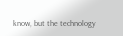know, but the technology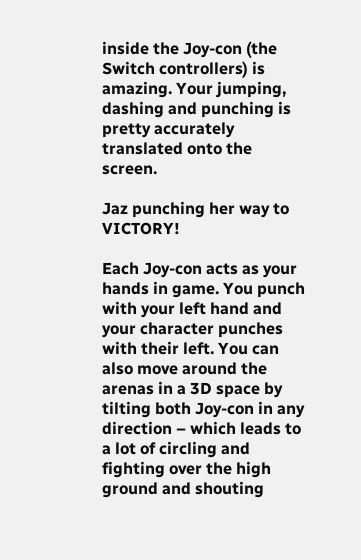inside the Joy-con (the Switch controllers) is amazing. Your jumping, dashing and punching is pretty accurately translated onto the screen.

Jaz punching her way to VICTORY!

Each Joy-con acts as your hands in game. You punch with your left hand and your character punches with their left. You can also move around the arenas in a 3D space by tilting both Joy-con in any direction – which leads to a lot of circling and fighting over the high ground and shouting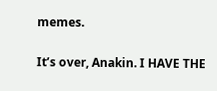memes.

It’s over, Anakin. I HAVE THE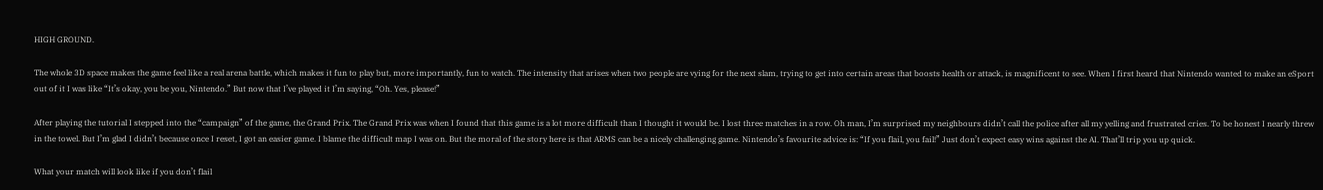HIGH GROUND.

The whole 3D space makes the game feel like a real arena battle, which makes it fun to play but, more importantly, fun to watch. The intensity that arises when two people are vying for the next slam, trying to get into certain areas that boosts health or attack, is magnificent to see. When I first heard that Nintendo wanted to make an eSport out of it I was like “It’s okay, you be you, Nintendo.” But now that I’ve played it I’m saying, “Oh. Yes, please!”

After playing the tutorial I stepped into the “campaign” of the game, the Grand Prix. The Grand Prix was when I found that this game is a lot more difficult than I thought it would be. I lost three matches in a row. Oh man, I’m surprised my neighbours didn’t call the police after all my yelling and frustrated cries. To be honest I nearly threw in the towel. But I’m glad I didn’t because once I reset, I got an easier game. I blame the difficult map I was on. But the moral of the story here is that ARMS can be a nicely challenging game. Nintendo’s favourite advice is: “If you flail, you fail!” Just don’t expect easy wins against the AI. That’ll trip you up quick.

What your match will look like if you don’t flail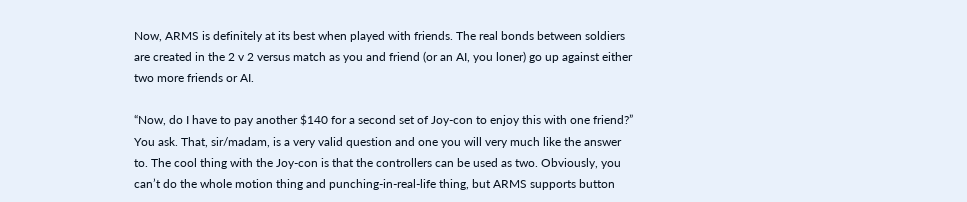Now, ARMS is definitely at its best when played with friends. The real bonds between soldiers are created in the 2 v 2 versus match as you and friend (or an AI, you loner) go up against either two more friends or AI.

“Now, do I have to pay another $140 for a second set of Joy-con to enjoy this with one friend?” You ask. That, sir/madam, is a very valid question and one you will very much like the answer to. The cool thing with the Joy-con is that the controllers can be used as two. Obviously, you can’t do the whole motion thing and punching-in-real-life thing, but ARMS supports button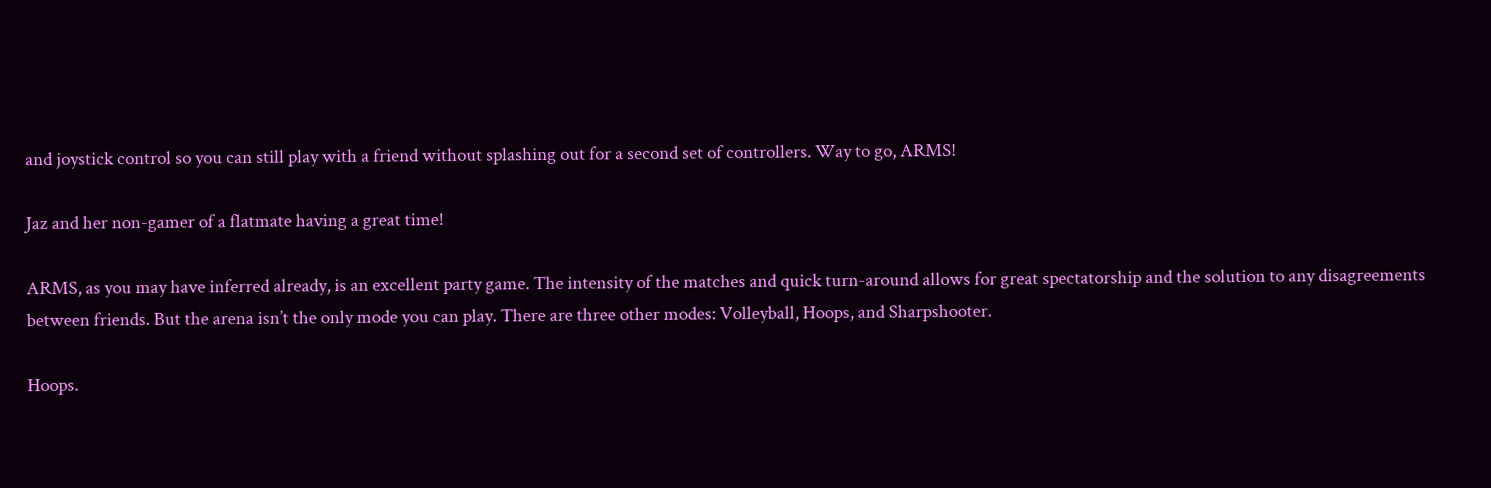and joystick control so you can still play with a friend without splashing out for a second set of controllers. Way to go, ARMS!

Jaz and her non-gamer of a flatmate having a great time!

ARMS, as you may have inferred already, is an excellent party game. The intensity of the matches and quick turn-around allows for great spectatorship and the solution to any disagreements between friends. But the arena isn’t the only mode you can play. There are three other modes: Volleyball, Hoops, and Sharpshooter.

Hoops.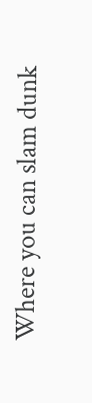Where you can slam dunk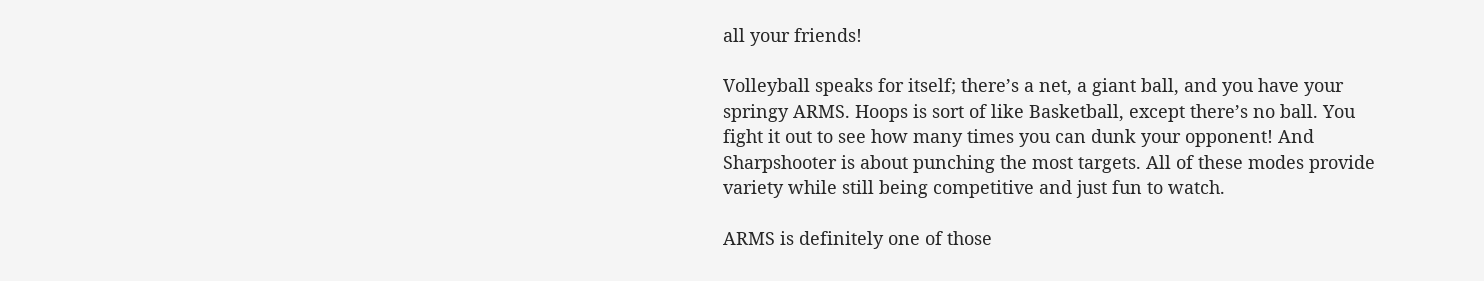all your friends!

Volleyball speaks for itself; there’s a net, a giant ball, and you have your springy ARMS. Hoops is sort of like Basketball, except there’s no ball. You fight it out to see how many times you can dunk your opponent! And Sharpshooter is about punching the most targets. All of these modes provide variety while still being competitive and just fun to watch.

ARMS is definitely one of those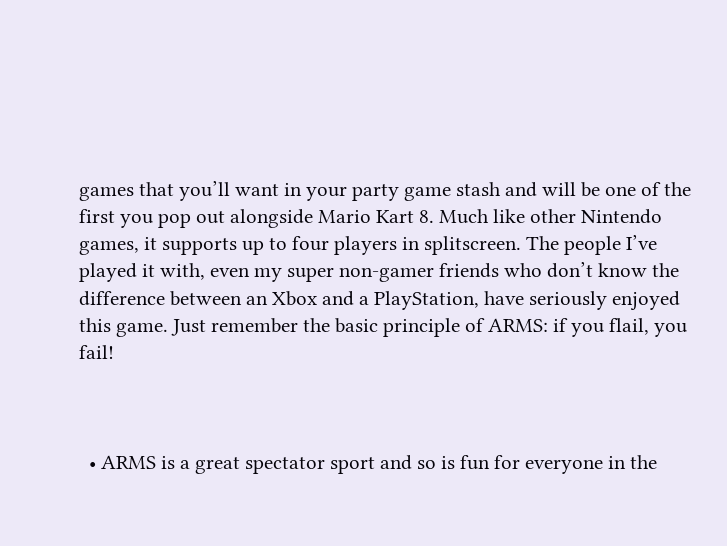games that you’ll want in your party game stash and will be one of the first you pop out alongside Mario Kart 8. Much like other Nintendo games, it supports up to four players in splitscreen. The people I’ve played it with, even my super non-gamer friends who don’t know the difference between an Xbox and a PlayStation, have seriously enjoyed this game. Just remember the basic principle of ARMS: if you flail, you fail!



  • ARMS is a great spectator sport and so is fun for everyone in the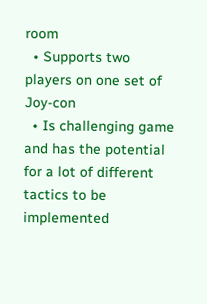room
  • Supports two players on one set of Joy-con
  • Is challenging game and has the potential for a lot of different tactics to be implemented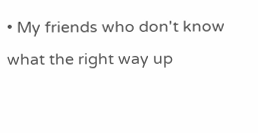• My friends who don't know what the right way up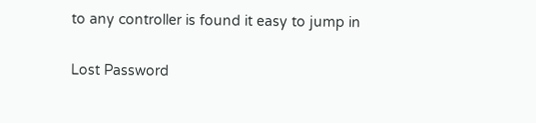to any controller is found it easy to jump in


Lost Password